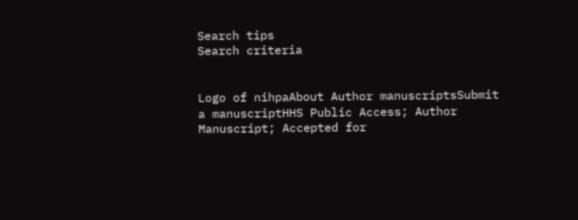Search tips
Search criteria


Logo of nihpaAbout Author manuscriptsSubmit a manuscriptHHS Public Access; Author Manuscript; Accepted for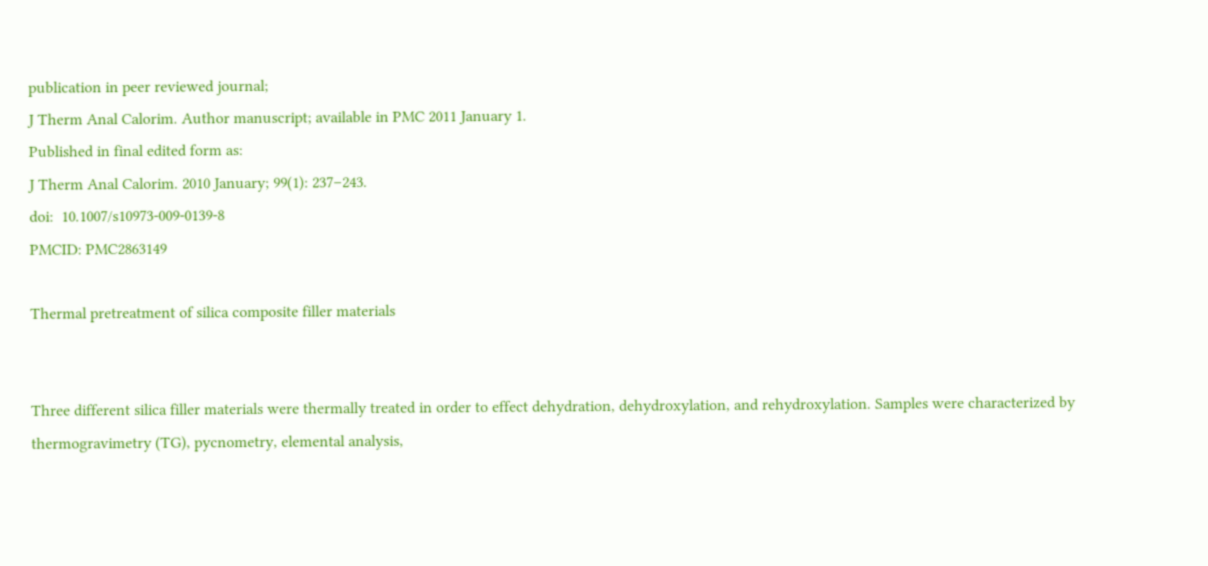publication in peer reviewed journal;
J Therm Anal Calorim. Author manuscript; available in PMC 2011 January 1.
Published in final edited form as:
J Therm Anal Calorim. 2010 January; 99(1): 237–243.
doi:  10.1007/s10973-009-0139-8
PMCID: PMC2863149

Thermal pretreatment of silica composite filler materials


Three different silica filler materials were thermally treated in order to effect dehydration, dehydroxylation, and rehydroxylation. Samples were characterized by thermogravimetry (TG), pycnometry, elemental analysis,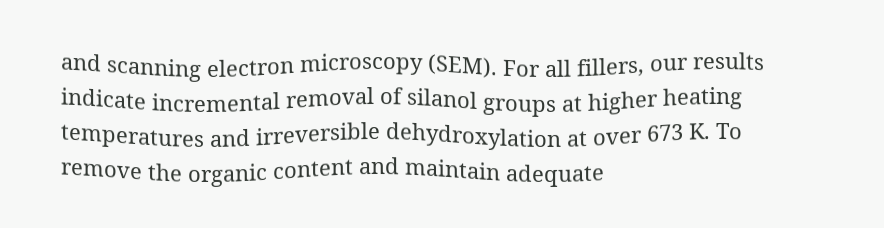and scanning electron microscopy (SEM). For all fillers, our results indicate incremental removal of silanol groups at higher heating temperatures and irreversible dehydroxylation at over 673 K. To remove the organic content and maintain adequate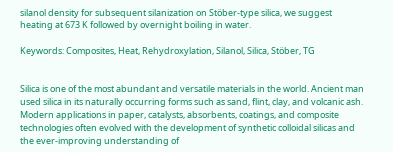silanol density for subsequent silanization on Stöber-type silica, we suggest heating at 673 K followed by overnight boiling in water.

Keywords: Composites, Heat, Rehydroxylation, Silanol, Silica, Stöber, TG


Silica is one of the most abundant and versatile materials in the world. Ancient man used silica in its naturally occurring forms such as sand, flint, clay, and volcanic ash. Modern applications in paper, catalysts, absorbents, coatings, and composite technologies often evolved with the development of synthetic colloidal silicas and the ever-improving understanding of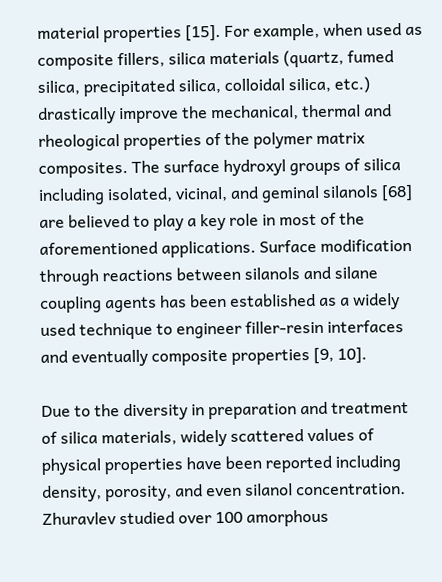material properties [15]. For example, when used as composite fillers, silica materials (quartz, fumed silica, precipitated silica, colloidal silica, etc.) drastically improve the mechanical, thermal and rheological properties of the polymer matrix composites. The surface hydroxyl groups of silica including isolated, vicinal, and geminal silanols [68] are believed to play a key role in most of the aforementioned applications. Surface modification through reactions between silanols and silane coupling agents has been established as a widely used technique to engineer filler-resin interfaces and eventually composite properties [9, 10].

Due to the diversity in preparation and treatment of silica materials, widely scattered values of physical properties have been reported including density, porosity, and even silanol concentration. Zhuravlev studied over 100 amorphous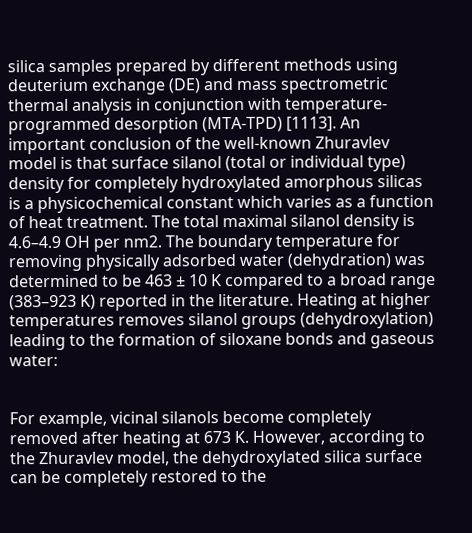silica samples prepared by different methods using deuterium exchange (DE) and mass spectrometric thermal analysis in conjunction with temperature-programmed desorption (MTA-TPD) [1113]. An important conclusion of the well-known Zhuravlev model is that surface silanol (total or individual type) density for completely hydroxylated amorphous silicas is a physicochemical constant which varies as a function of heat treatment. The total maximal silanol density is 4.6–4.9 OH per nm2. The boundary temperature for removing physically adsorbed water (dehydration) was determined to be 463 ± 10 K compared to a broad range (383–923 K) reported in the literature. Heating at higher temperatures removes silanol groups (dehydroxylation) leading to the formation of siloxane bonds and gaseous water:


For example, vicinal silanols become completely removed after heating at 673 K. However, according to the Zhuravlev model, the dehydroxylated silica surface can be completely restored to the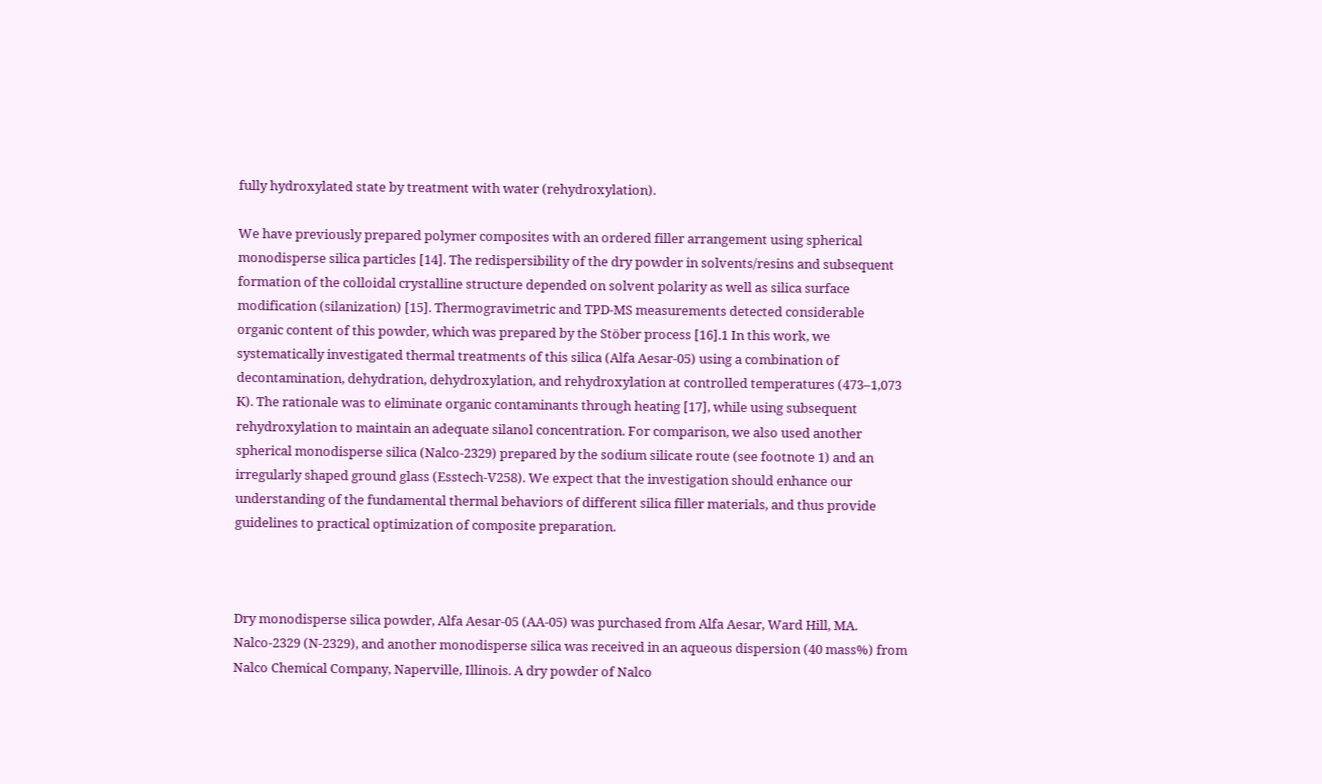fully hydroxylated state by treatment with water (rehydroxylation).

We have previously prepared polymer composites with an ordered filler arrangement using spherical monodisperse silica particles [14]. The redispersibility of the dry powder in solvents/resins and subsequent formation of the colloidal crystalline structure depended on solvent polarity as well as silica surface modification (silanization) [15]. Thermogravimetric and TPD-MS measurements detected considerable organic content of this powder, which was prepared by the Stöber process [16].1 In this work, we systematically investigated thermal treatments of this silica (Alfa Aesar-05) using a combination of decontamination, dehydration, dehydroxylation, and rehydroxylation at controlled temperatures (473–1,073 K). The rationale was to eliminate organic contaminants through heating [17], while using subsequent rehydroxylation to maintain an adequate silanol concentration. For comparison, we also used another spherical monodisperse silica (Nalco-2329) prepared by the sodium silicate route (see footnote 1) and an irregularly shaped ground glass (Esstech-V258). We expect that the investigation should enhance our understanding of the fundamental thermal behaviors of different silica filler materials, and thus provide guidelines to practical optimization of composite preparation.



Dry monodisperse silica powder, Alfa Aesar-05 (AA-05) was purchased from Alfa Aesar, Ward Hill, MA. Nalco-2329 (N-2329), and another monodisperse silica was received in an aqueous dispersion (40 mass%) from Nalco Chemical Company, Naperville, Illinois. A dry powder of Nalco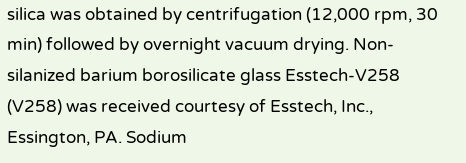silica was obtained by centrifugation (12,000 rpm, 30 min) followed by overnight vacuum drying. Non-silanized barium borosilicate glass Esstech-V258 (V258) was received courtesy of Esstech, Inc., Essington, PA. Sodium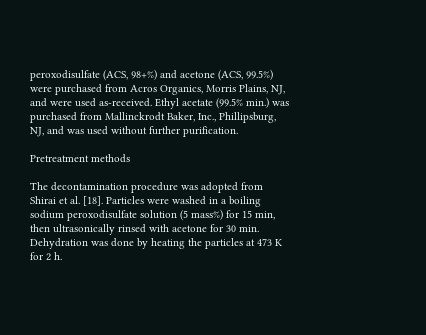peroxodisulfate (ACS, 98+%) and acetone (ACS, 99.5%) were purchased from Acros Organics, Morris Plains, NJ, and were used as-received. Ethyl acetate (99.5% min.) was purchased from Mallinckrodt Baker, Inc., Phillipsburg, NJ, and was used without further purification.

Pretreatment methods

The decontamination procedure was adopted from Shirai et al. [18]. Particles were washed in a boiling sodium peroxodisulfate solution (5 mass%) for 15 min, then ultrasonically rinsed with acetone for 30 min. Dehydration was done by heating the particles at 473 K for 2 h.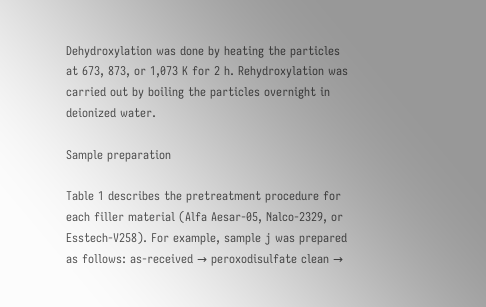Dehydroxylation was done by heating the particles at 673, 873, or 1,073 K for 2 h. Rehydroxylation was carried out by boiling the particles overnight in deionized water.

Sample preparation

Table 1 describes the pretreatment procedure for each filler material (Alfa Aesar-05, Nalco-2329, or Esstech-V258). For example, sample j was prepared as follows: as-received → peroxodisulfate clean →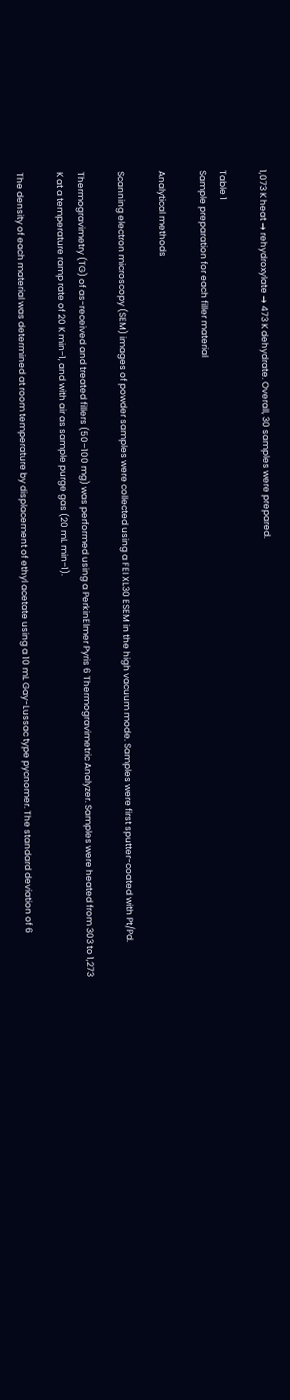1,073 K heat → rehydroxylate → 473 K dehydrate. Overall, 30 samples were prepared.

Table 1
Sample preparation for each filler material

Analytical methods

Scanning electron microscopy (SEM) images of powder samples were collected using a FEI XL30 ESEM in the high vacuum mode. Samples were first sputter-coated with Pt/Pd.

Thermogravimetry (TG) of as-received and treated fillers (50–100 mg) was performed using a PerkinElmer Pyris 6 Thermogravimetric Analyzer. Samples were heated from 303 to 1,273 K at a temperature ramp rate of 20 K min−1, and with air as sample purge gas (20 mL min−1).

The density of each material was determined at room temperature by displacement of ethyl acetate using a 10 mL Gay-Lussac type pycnomer. The standard deviation of 6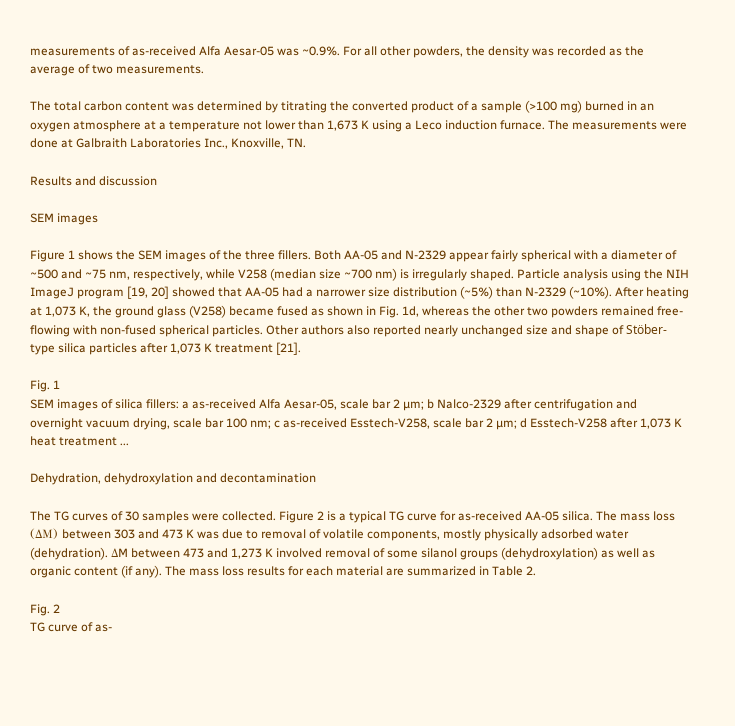measurements of as-received Alfa Aesar-05 was ~0.9%. For all other powders, the density was recorded as the average of two measurements.

The total carbon content was determined by titrating the converted product of a sample (>100 mg) burned in an oxygen atmosphere at a temperature not lower than 1,673 K using a Leco induction furnace. The measurements were done at Galbraith Laboratories Inc., Knoxville, TN.

Results and discussion

SEM images

Figure 1 shows the SEM images of the three fillers. Both AA-05 and N-2329 appear fairly spherical with a diameter of ~500 and ~75 nm, respectively, while V258 (median size ~700 nm) is irregularly shaped. Particle analysis using the NIH ImageJ program [19, 20] showed that AA-05 had a narrower size distribution (~5%) than N-2329 (~10%). After heating at 1,073 K, the ground glass (V258) became fused as shown in Fig. 1d, whereas the other two powders remained free-flowing with non-fused spherical particles. Other authors also reported nearly unchanged size and shape of Stöber-type silica particles after 1,073 K treatment [21].

Fig. 1
SEM images of silica fillers: a as-received Alfa Aesar-05, scale bar 2 µm; b Nalco-2329 after centrifugation and overnight vacuum drying, scale bar 100 nm; c as-received Esstech-V258, scale bar 2 µm; d Esstech-V258 after 1,073 K heat treatment ...

Dehydration, dehydroxylation and decontamination

The TG curves of 30 samples were collected. Figure 2 is a typical TG curve for as-received AA-05 silica. The mass loss (ΔM) between 303 and 473 K was due to removal of volatile components, mostly physically adsorbed water (dehydration). ΔM between 473 and 1,273 K involved removal of some silanol groups (dehydroxylation) as well as organic content (if any). The mass loss results for each material are summarized in Table 2.

Fig. 2
TG curve of as-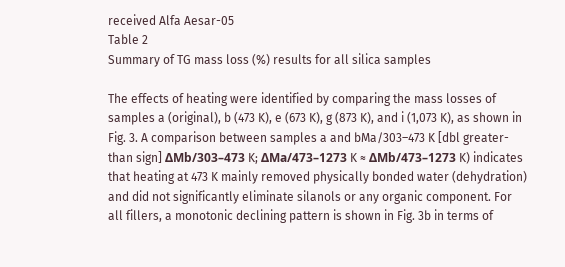received Alfa Aesar-05
Table 2
Summary of TG mass loss (%) results for all silica samples

The effects of heating were identified by comparing the mass losses of samples a (original), b (473 K), e (673 K), g (873 K), and i (1,073 K), as shown in Fig. 3. A comparison between samples a and bMa/303–473 K [dbl greater-than sign] ΔMb/303–473 K; ΔMa/473–1273 K ≈ ΔMb/473–1273 K) indicates that heating at 473 K mainly removed physically bonded water (dehydration) and did not significantly eliminate silanols or any organic component. For all fillers, a monotonic declining pattern is shown in Fig. 3b in terms of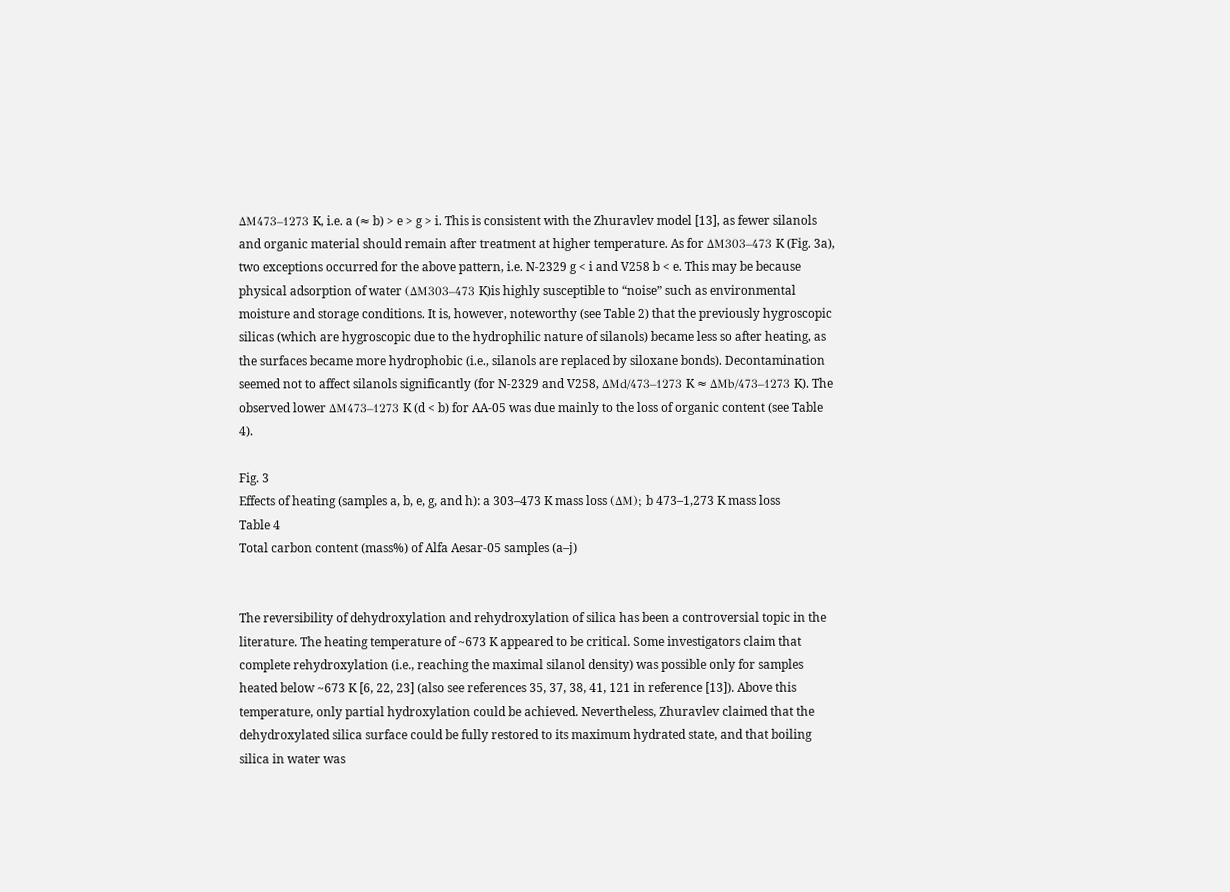ΔM473–1273 K, i.e. a (≈ b) > e > g > i. This is consistent with the Zhuravlev model [13], as fewer silanols and organic material should remain after treatment at higher temperature. As for ΔM303–473 K (Fig. 3a), two exceptions occurred for the above pattern, i.e. N-2329 g < i and V258 b < e. This may be because physical adsorption of water (ΔM303–473 K)is highly susceptible to “noise” such as environmental moisture and storage conditions. It is, however, noteworthy (see Table 2) that the previously hygroscopic silicas (which are hygroscopic due to the hydrophilic nature of silanols) became less so after heating, as the surfaces became more hydrophobic (i.e., silanols are replaced by siloxane bonds). Decontamination seemed not to affect silanols significantly (for N-2329 and V258, ΔMd/473–1273 K ≈ ΔMb/473–1273 K). The observed lower ΔM473–1273 K (d < b) for AA-05 was due mainly to the loss of organic content (see Table 4).

Fig. 3
Effects of heating (samples a, b, e, g, and h): a 303–473 K mass loss (ΔM); b 473–1,273 K mass loss
Table 4
Total carbon content (mass%) of Alfa Aesar-05 samples (a–j)


The reversibility of dehydroxylation and rehydroxylation of silica has been a controversial topic in the literature. The heating temperature of ~673 K appeared to be critical. Some investigators claim that complete rehydroxylation (i.e., reaching the maximal silanol density) was possible only for samples heated below ~673 K [6, 22, 23] (also see references 35, 37, 38, 41, 121 in reference [13]). Above this temperature, only partial hydroxylation could be achieved. Nevertheless, Zhuravlev claimed that the dehydroxylated silica surface could be fully restored to its maximum hydrated state, and that boiling silica in water was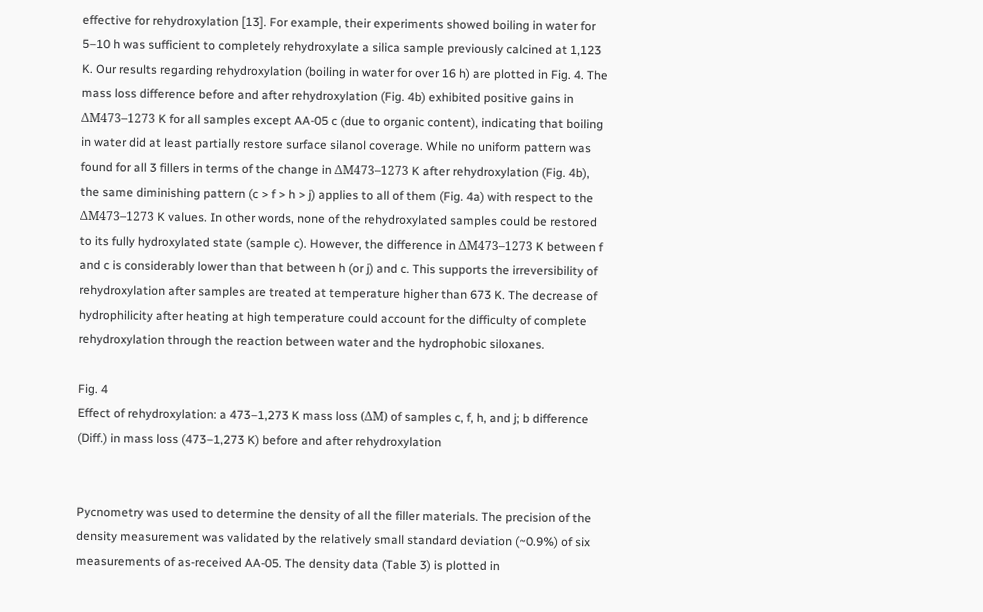effective for rehydroxylation [13]. For example, their experiments showed boiling in water for 5–10 h was sufficient to completely rehydroxylate a silica sample previously calcined at 1,123 K. Our results regarding rehydroxylation (boiling in water for over 16 h) are plotted in Fig. 4. The mass loss difference before and after rehydroxylation (Fig. 4b) exhibited positive gains in ΔM473–1273 K for all samples except AA-05 c (due to organic content), indicating that boiling in water did at least partially restore surface silanol coverage. While no uniform pattern was found for all 3 fillers in terms of the change in ΔM473–1273 K after rehydroxylation (Fig. 4b), the same diminishing pattern (c > f > h > j) applies to all of them (Fig. 4a) with respect to the ΔM473–1273 K values. In other words, none of the rehydroxylated samples could be restored to its fully hydroxylated state (sample c). However, the difference in ΔM473–1273 K between f and c is considerably lower than that between h (or j) and c. This supports the irreversibility of rehydroxylation after samples are treated at temperature higher than 673 K. The decrease of hydrophilicity after heating at high temperature could account for the difficulty of complete rehydroxylation through the reaction between water and the hydrophobic siloxanes.

Fig. 4
Effect of rehydroxylation: a 473–1,273 K mass loss (ΔM) of samples c, f, h, and j; b difference (Diff.) in mass loss (473–1,273 K) before and after rehydroxylation


Pycnometry was used to determine the density of all the filler materials. The precision of the density measurement was validated by the relatively small standard deviation (~0.9%) of six measurements of as-received AA-05. The density data (Table 3) is plotted in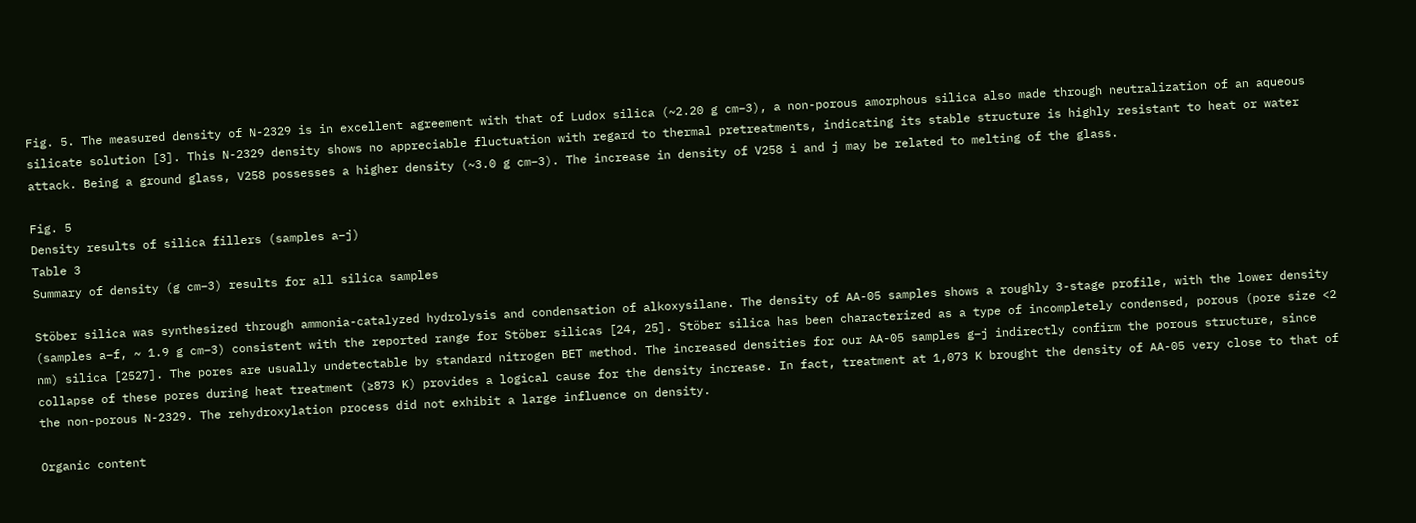Fig. 5. The measured density of N-2329 is in excellent agreement with that of Ludox silica (~2.20 g cm−3), a non-porous amorphous silica also made through neutralization of an aqueous silicate solution [3]. This N-2329 density shows no appreciable fluctuation with regard to thermal pretreatments, indicating its stable structure is highly resistant to heat or water attack. Being a ground glass, V258 possesses a higher density (~3.0 g cm−3). The increase in density of V258 i and j may be related to melting of the glass.

Fig. 5
Density results of silica fillers (samples a–j)
Table 3
Summary of density (g cm−3) results for all silica samples

Stöber silica was synthesized through ammonia-catalyzed hydrolysis and condensation of alkoxysilane. The density of AA-05 samples shows a roughly 3-stage profile, with the lower density (samples a–f, ~ 1.9 g cm−3) consistent with the reported range for Stöber silicas [24, 25]. Stöber silica has been characterized as a type of incompletely condensed, porous (pore size <2 nm) silica [2527]. The pores are usually undetectable by standard nitrogen BET method. The increased densities for our AA-05 samples g–j indirectly confirm the porous structure, since collapse of these pores during heat treatment (≥873 K) provides a logical cause for the density increase. In fact, treatment at 1,073 K brought the density of AA-05 very close to that of the non-porous N-2329. The rehydroxylation process did not exhibit a large influence on density.

Organic content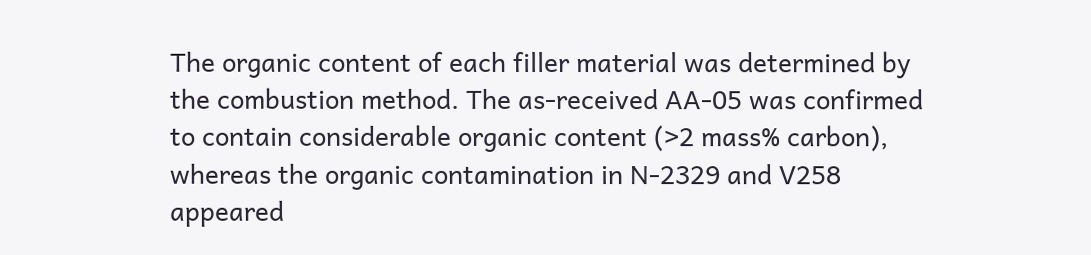The organic content of each filler material was determined by the combustion method. The as-received AA-05 was confirmed to contain considerable organic content (>2 mass% carbon), whereas the organic contamination in N-2329 and V258 appeared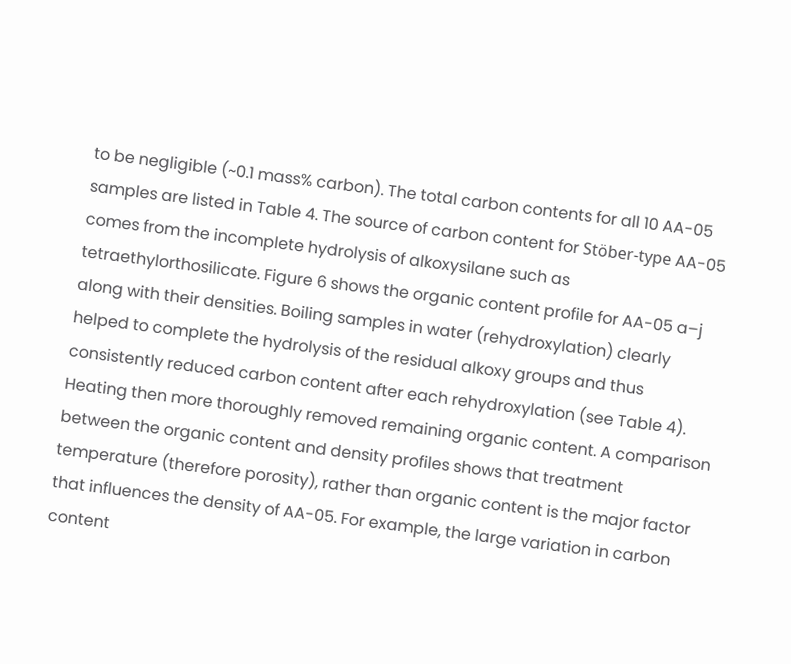to be negligible (~0.1 mass% carbon). The total carbon contents for all 10 AA-05 samples are listed in Table 4. The source of carbon content for Stöber-type AA-05 comes from the incomplete hydrolysis of alkoxysilane such as tetraethylorthosilicate. Figure 6 shows the organic content profile for AA-05 a–j along with their densities. Boiling samples in water (rehydroxylation) clearly helped to complete the hydrolysis of the residual alkoxy groups and thus consistently reduced carbon content after each rehydroxylation (see Table 4). Heating then more thoroughly removed remaining organic content. A comparison between the organic content and density profiles shows that treatment temperature (therefore porosity), rather than organic content is the major factor that influences the density of AA-05. For example, the large variation in carbon content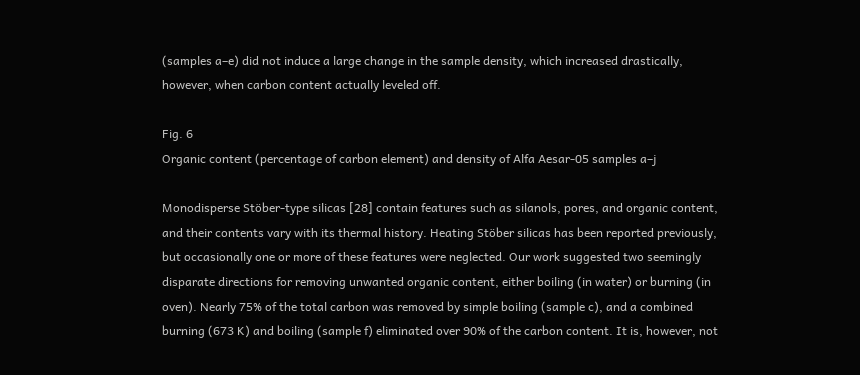(samples a–e) did not induce a large change in the sample density, which increased drastically, however, when carbon content actually leveled off.

Fig. 6
Organic content (percentage of carbon element) and density of Alfa Aesar-05 samples a–j

Monodisperse Stöber-type silicas [28] contain features such as silanols, pores, and organic content, and their contents vary with its thermal history. Heating Stöber silicas has been reported previously, but occasionally one or more of these features were neglected. Our work suggested two seemingly disparate directions for removing unwanted organic content, either boiling (in water) or burning (in oven). Nearly 75% of the total carbon was removed by simple boiling (sample c), and a combined burning (673 K) and boiling (sample f) eliminated over 90% of the carbon content. It is, however, not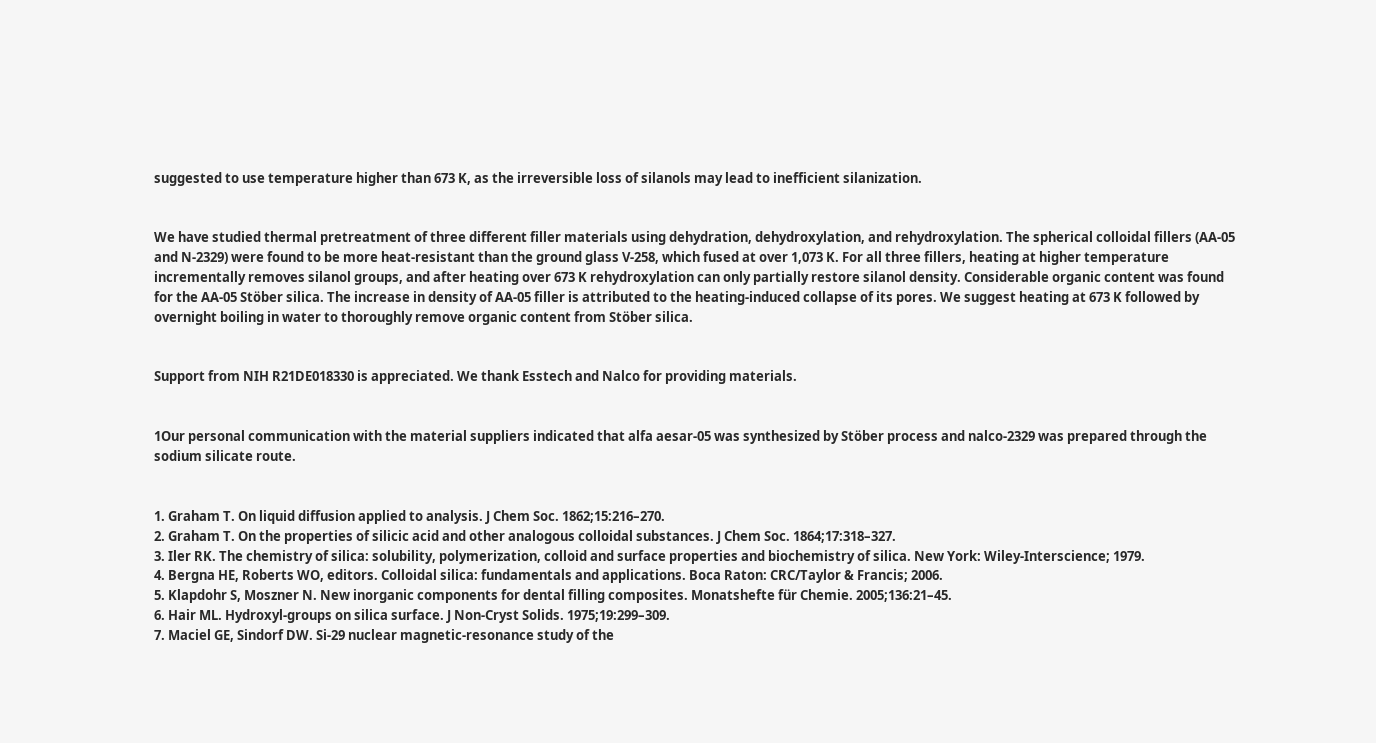suggested to use temperature higher than 673 K, as the irreversible loss of silanols may lead to inefficient silanization.


We have studied thermal pretreatment of three different filler materials using dehydration, dehydroxylation, and rehydroxylation. The spherical colloidal fillers (AA-05 and N-2329) were found to be more heat-resistant than the ground glass V-258, which fused at over 1,073 K. For all three fillers, heating at higher temperature incrementally removes silanol groups, and after heating over 673 K rehydroxylation can only partially restore silanol density. Considerable organic content was found for the AA-05 Stöber silica. The increase in density of AA-05 filler is attributed to the heating-induced collapse of its pores. We suggest heating at 673 K followed by overnight boiling in water to thoroughly remove organic content from Stöber silica.


Support from NIH R21DE018330 is appreciated. We thank Esstech and Nalco for providing materials.


1Our personal communication with the material suppliers indicated that alfa aesar-05 was synthesized by Stöber process and nalco-2329 was prepared through the sodium silicate route.


1. Graham T. On liquid diffusion applied to analysis. J Chem Soc. 1862;15:216–270.
2. Graham T. On the properties of silicic acid and other analogous colloidal substances. J Chem Soc. 1864;17:318–327.
3. Iler RK. The chemistry of silica: solubility, polymerization, colloid and surface properties and biochemistry of silica. New York: Wiley-Interscience; 1979.
4. Bergna HE, Roberts WO, editors. Colloidal silica: fundamentals and applications. Boca Raton: CRC/Taylor & Francis; 2006.
5. Klapdohr S, Moszner N. New inorganic components for dental filling composites. Monatshefte für Chemie. 2005;136:21–45.
6. Hair ML. Hydroxyl-groups on silica surface. J Non-Cryst Solids. 1975;19:299–309.
7. Maciel GE, Sindorf DW. Si-29 nuclear magnetic-resonance study of the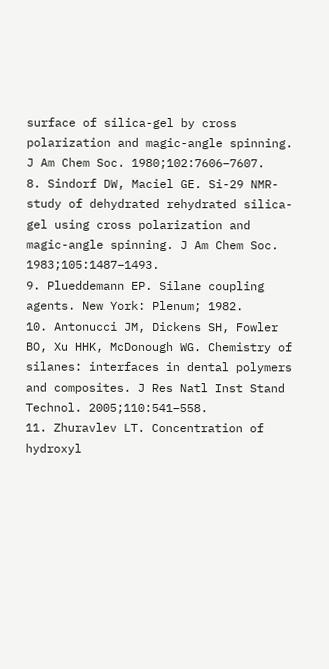surface of silica-gel by cross polarization and magic-angle spinning. J Am Chem Soc. 1980;102:7606–7607.
8. Sindorf DW, Maciel GE. Si-29 NMR-study of dehydrated rehydrated silica-gel using cross polarization and magic-angle spinning. J Am Chem Soc. 1983;105:1487–1493.
9. Plueddemann EP. Silane coupling agents. New York: Plenum; 1982.
10. Antonucci JM, Dickens SH, Fowler BO, Xu HHK, McDonough WG. Chemistry of silanes: interfaces in dental polymers and composites. J Res Natl Inst Stand Technol. 2005;110:541–558.
11. Zhuravlev LT. Concentration of hydroxyl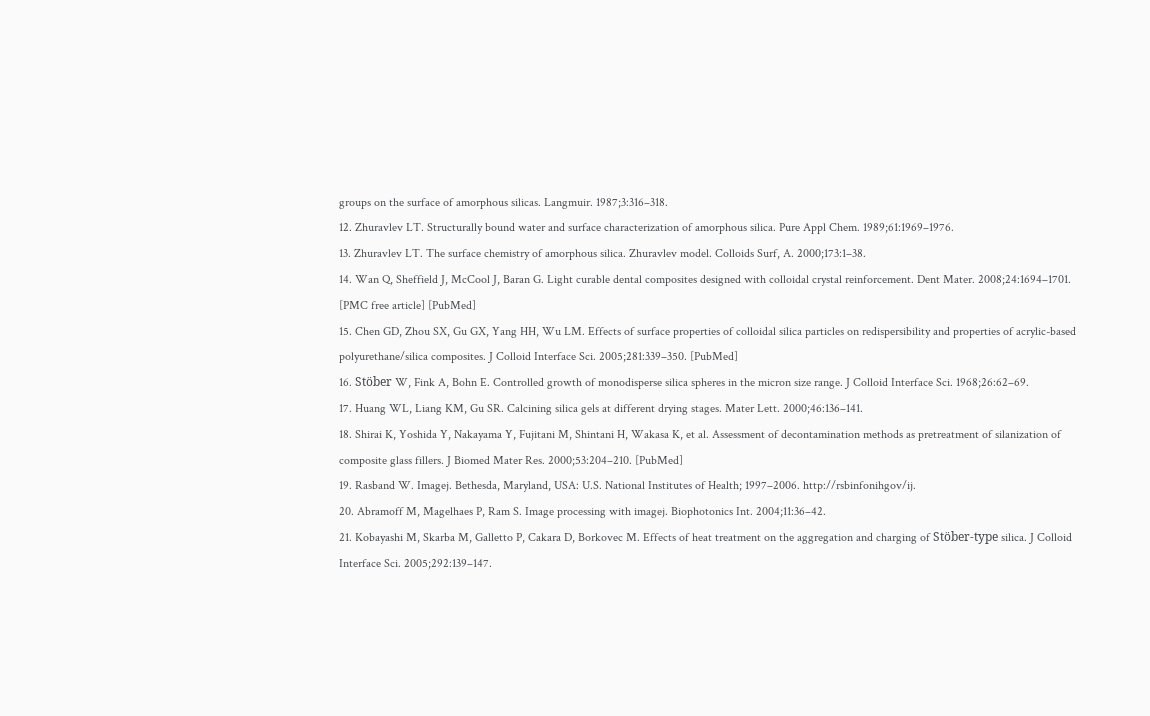groups on the surface of amorphous silicas. Langmuir. 1987;3:316–318.
12. Zhuravlev LT. Structurally bound water and surface characterization of amorphous silica. Pure Appl Chem. 1989;61:1969–1976.
13. Zhuravlev LT. The surface chemistry of amorphous silica. Zhuravlev model. Colloids Surf, A. 2000;173:1–38.
14. Wan Q, Sheffield J, McCool J, Baran G. Light curable dental composites designed with colloidal crystal reinforcement. Dent Mater. 2008;24:1694–1701. [PMC free article] [PubMed]
15. Chen GD, Zhou SX, Gu GX, Yang HH, Wu LM. Effects of surface properties of colloidal silica particles on redispersibility and properties of acrylic-based polyurethane/silica composites. J Colloid Interface Sci. 2005;281:339–350. [PubMed]
16. Stöber W, Fink A, Bohn E. Controlled growth of monodisperse silica spheres in the micron size range. J Colloid Interface Sci. 1968;26:62–69.
17. Huang WL, Liang KM, Gu SR. Calcining silica gels at different drying stages. Mater Lett. 2000;46:136–141.
18. Shirai K, Yoshida Y, Nakayama Y, Fujitani M, Shintani H, Wakasa K, et al. Assessment of decontamination methods as pretreatment of silanization of composite glass fillers. J Biomed Mater Res. 2000;53:204–210. [PubMed]
19. Rasband W. Imagej. Bethesda, Maryland, USA: U.S. National Institutes of Health; 1997–2006. http://rsbinfonihgov/ij.
20. Abramoff M, Magelhaes P, Ram S. Image processing with imagej. Biophotonics Int. 2004;11:36–42.
21. Kobayashi M, Skarba M, Galletto P, Cakara D, Borkovec M. Effects of heat treatment on the aggregation and charging of Stöber-type silica. J Colloid Interface Sci. 2005;292:139–147.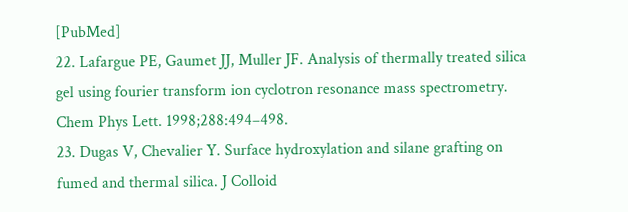[PubMed]
22. Lafargue PE, Gaumet JJ, Muller JF. Analysis of thermally treated silica gel using fourier transform ion cyclotron resonance mass spectrometry. Chem Phys Lett. 1998;288:494–498.
23. Dugas V, Chevalier Y. Surface hydroxylation and silane grafting on fumed and thermal silica. J Colloid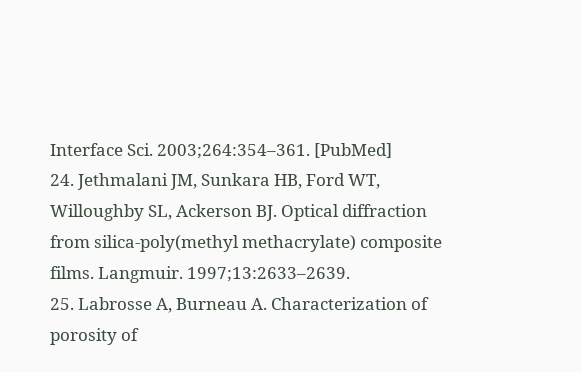Interface Sci. 2003;264:354–361. [PubMed]
24. Jethmalani JM, Sunkara HB, Ford WT, Willoughby SL, Ackerson BJ. Optical diffraction from silica-poly(methyl methacrylate) composite films. Langmuir. 1997;13:2633–2639.
25. Labrosse A, Burneau A. Characterization of porosity of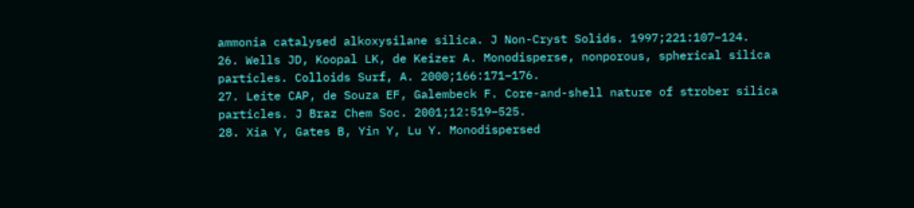ammonia catalysed alkoxysilane silica. J Non-Cryst Solids. 1997;221:107–124.
26. Wells JD, Koopal LK, de Keizer A. Monodisperse, nonporous, spherical silica particles. Colloids Surf, A. 2000;166:171–176.
27. Leite CAP, de Souza EF, Galembeck F. Core-and-shell nature of strober silica particles. J Braz Chem Soc. 2001;12:519–525.
28. Xia Y, Gates B, Yin Y, Lu Y. Monodispersed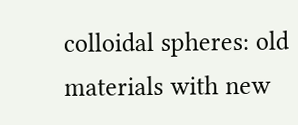colloidal spheres: old materials with new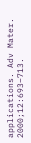applications. Adv Mater. 2000;12:693–713.